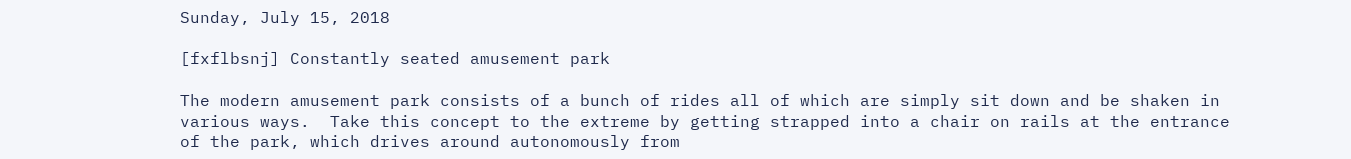Sunday, July 15, 2018

[fxflbsnj] Constantly seated amusement park

The modern amusement park consists of a bunch of rides all of which are simply sit down and be shaken in various ways.  Take this concept to the extreme by getting strapped into a chair on rails at the entrance of the park, which drives around autonomously from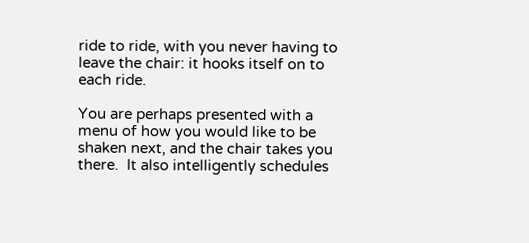ride to ride, with you never having to leave the chair: it hooks itself on to each ride.

You are perhaps presented with a menu of how you would like to be shaken next, and the chair takes you there.  It also intelligently schedules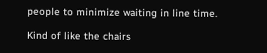people to minimize waiting in line time.

Kind of like the chairs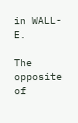in WALL-E.

The opposite of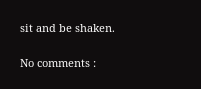sit and be shaken.

No comments :